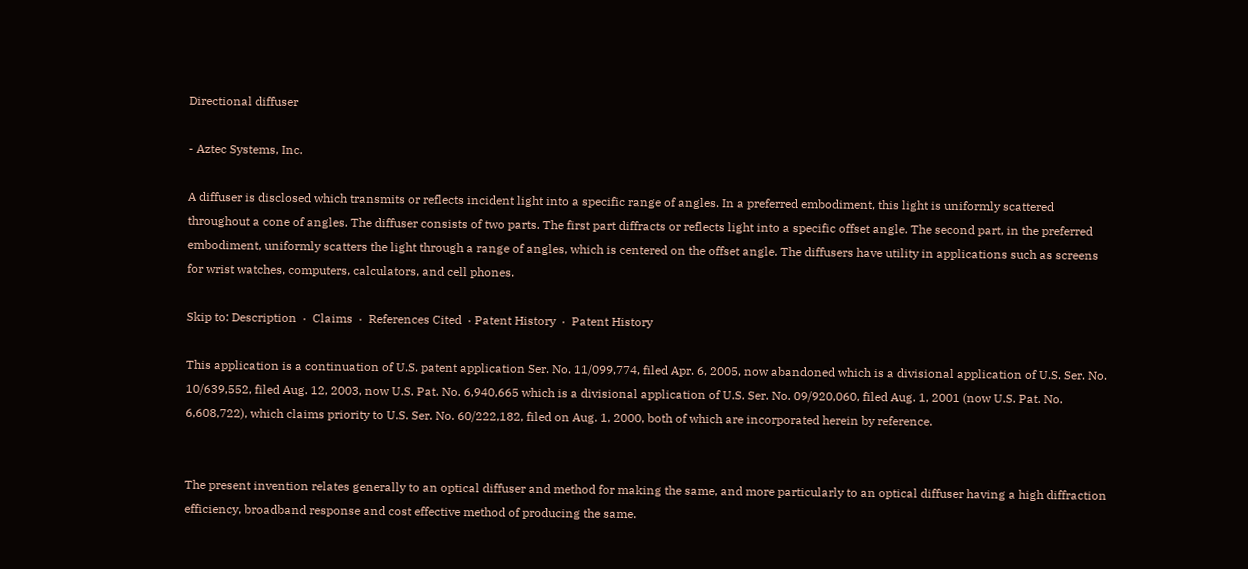Directional diffuser

- Aztec Systems, Inc.

A diffuser is disclosed which transmits or reflects incident light into a specific range of angles. In a preferred embodiment, this light is uniformly scattered throughout a cone of angles. The diffuser consists of two parts. The first part diffracts or reflects light into a specific offset angle. The second part, in the preferred embodiment, uniformly scatters the light through a range of angles, which is centered on the offset angle. The diffusers have utility in applications such as screens for wrist watches, computers, calculators, and cell phones.

Skip to: Description  ·  Claims  ·  References Cited  · Patent History  ·  Patent History

This application is a continuation of U.S. patent application Ser. No. 11/099,774, filed Apr. 6, 2005, now abandoned which is a divisional application of U.S. Ser. No. 10/639,552, filed Aug. 12, 2003, now U.S. Pat. No. 6,940,665 which is a divisional application of U.S. Ser. No. 09/920,060, filed Aug. 1, 2001 (now U.S. Pat. No. 6,608,722), which claims priority to U.S. Ser. No. 60/222,182, filed on Aug. 1, 2000, both of which are incorporated herein by reference.


The present invention relates generally to an optical diffuser and method for making the same, and more particularly to an optical diffuser having a high diffraction efficiency, broadband response and cost effective method of producing the same.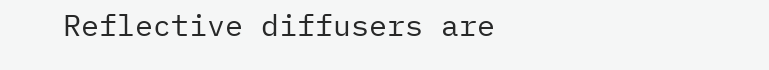Reflective diffusers are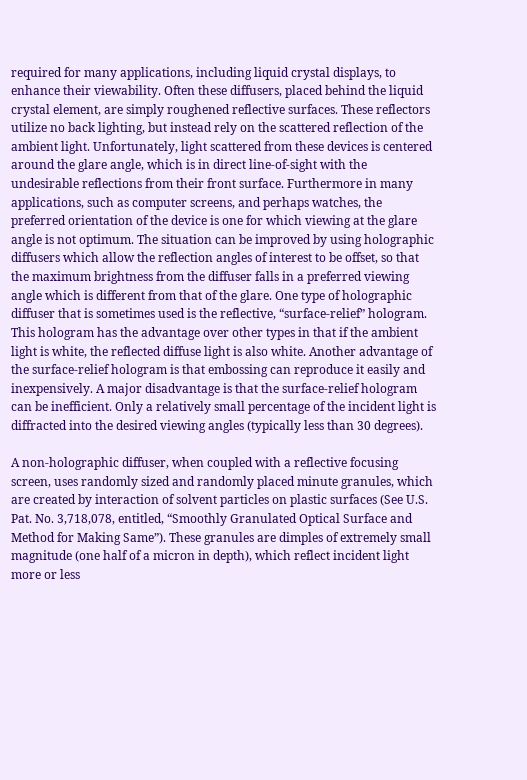required for many applications, including liquid crystal displays, to enhance their viewability. Often these diffusers, placed behind the liquid crystal element, are simply roughened reflective surfaces. These reflectors utilize no back lighting, but instead rely on the scattered reflection of the ambient light. Unfortunately, light scattered from these devices is centered around the glare angle, which is in direct line-of-sight with the undesirable reflections from their front surface. Furthermore in many applications, such as computer screens, and perhaps watches, the preferred orientation of the device is one for which viewing at the glare angle is not optimum. The situation can be improved by using holographic diffusers which allow the reflection angles of interest to be offset, so that the maximum brightness from the diffuser falls in a preferred viewing angle which is different from that of the glare. One type of holographic diffuser that is sometimes used is the reflective, “surface-relief” hologram. This hologram has the advantage over other types in that if the ambient light is white, the reflected diffuse light is also white. Another advantage of the surface-relief hologram is that embossing can reproduce it easily and inexpensively. A major disadvantage is that the surface-relief hologram can be inefficient. Only a relatively small percentage of the incident light is diffracted into the desired viewing angles (typically less than 30 degrees).

A non-holographic diffuser, when coupled with a reflective focusing screen, uses randomly sized and randomly placed minute granules, which are created by interaction of solvent particles on plastic surfaces (See U.S. Pat. No. 3,718,078, entitled, “Smoothly Granulated Optical Surface and Method for Making Same”). These granules are dimples of extremely small magnitude (one half of a micron in depth), which reflect incident light more or less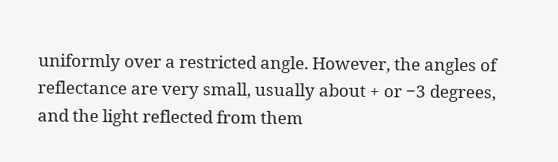uniformly over a restricted angle. However, the angles of reflectance are very small, usually about + or −3 degrees, and the light reflected from them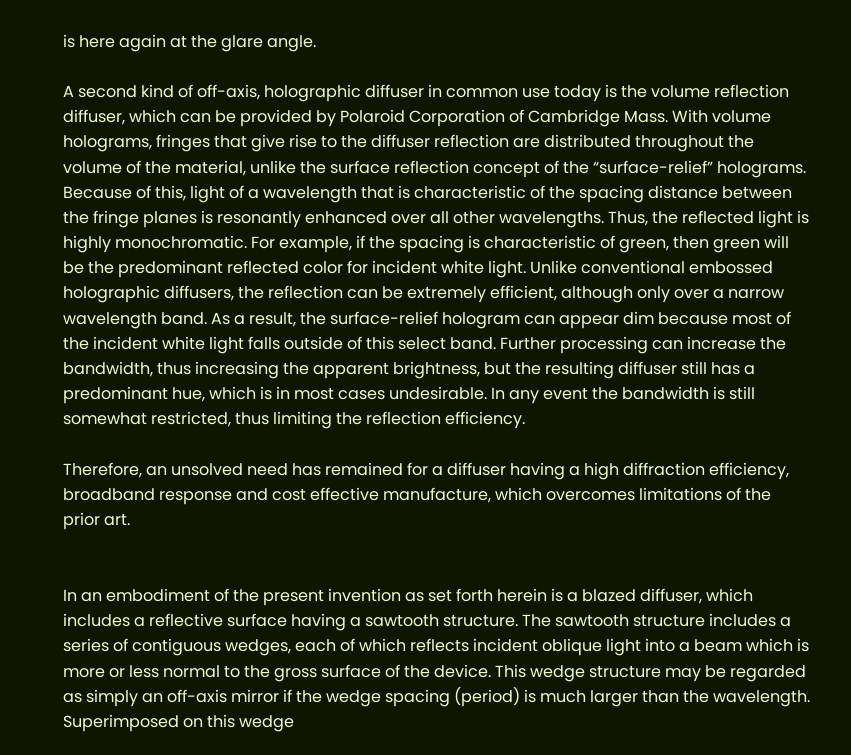is here again at the glare angle.

A second kind of off-axis, holographic diffuser in common use today is the volume reflection diffuser, which can be provided by Polaroid Corporation of Cambridge Mass. With volume holograms, fringes that give rise to the diffuser reflection are distributed throughout the volume of the material, unlike the surface reflection concept of the “surface-relief” holograms. Because of this, light of a wavelength that is characteristic of the spacing distance between the fringe planes is resonantly enhanced over all other wavelengths. Thus, the reflected light is highly monochromatic. For example, if the spacing is characteristic of green, then green will be the predominant reflected color for incident white light. Unlike conventional embossed holographic diffusers, the reflection can be extremely efficient, although only over a narrow wavelength band. As a result, the surface-relief hologram can appear dim because most of the incident white light falls outside of this select band. Further processing can increase the bandwidth, thus increasing the apparent brightness, but the resulting diffuser still has a predominant hue, which is in most cases undesirable. In any event the bandwidth is still somewhat restricted, thus limiting the reflection efficiency.

Therefore, an unsolved need has remained for a diffuser having a high diffraction efficiency, broadband response and cost effective manufacture, which overcomes limitations of the prior art.


In an embodiment of the present invention as set forth herein is a blazed diffuser, which includes a reflective surface having a sawtooth structure. The sawtooth structure includes a series of contiguous wedges, each of which reflects incident oblique light into a beam which is more or less normal to the gross surface of the device. This wedge structure may be regarded as simply an off-axis mirror if the wedge spacing (period) is much larger than the wavelength. Superimposed on this wedge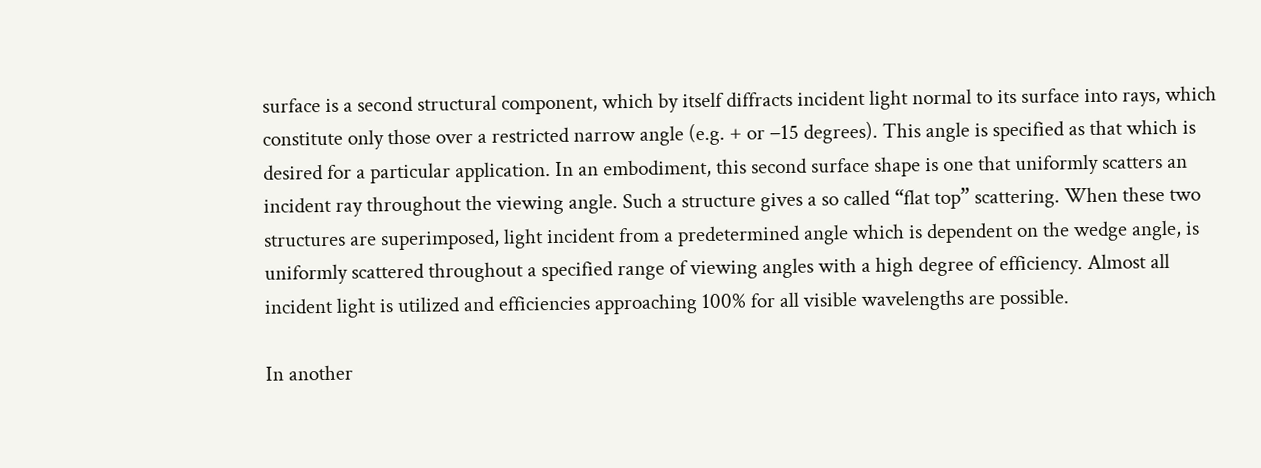surface is a second structural component, which by itself diffracts incident light normal to its surface into rays, which constitute only those over a restricted narrow angle (e.g. + or −15 degrees). This angle is specified as that which is desired for a particular application. In an embodiment, this second surface shape is one that uniformly scatters an incident ray throughout the viewing angle. Such a structure gives a so called “flat top” scattering. When these two structures are superimposed, light incident from a predetermined angle which is dependent on the wedge angle, is uniformly scattered throughout a specified range of viewing angles with a high degree of efficiency. Almost all incident light is utilized and efficiencies approaching 100% for all visible wavelengths are possible.

In another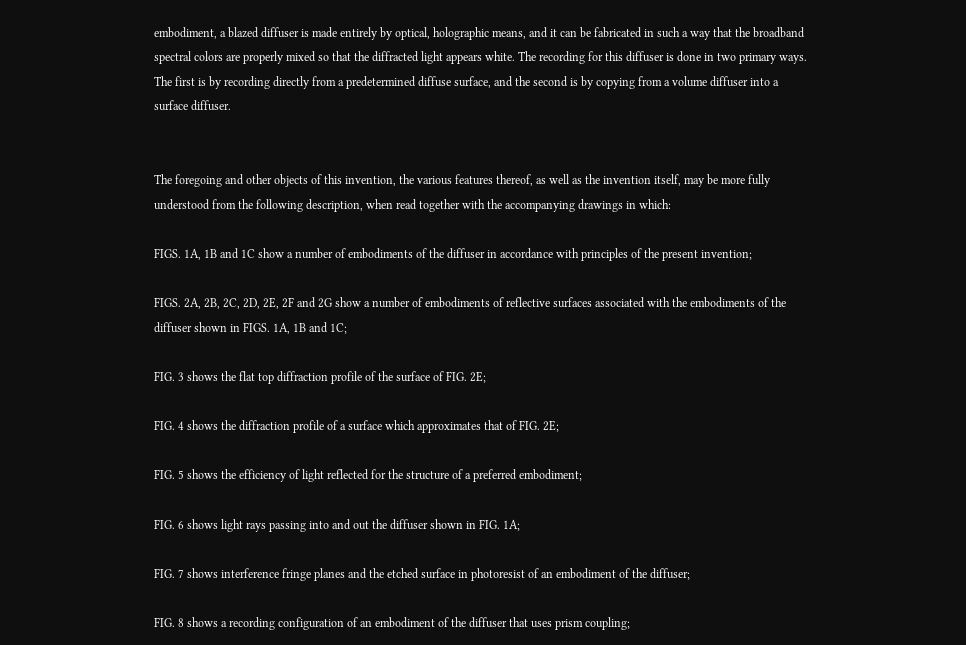embodiment, a blazed diffuser is made entirely by optical, holographic means, and it can be fabricated in such a way that the broadband spectral colors are properly mixed so that the diffracted light appears white. The recording for this diffuser is done in two primary ways. The first is by recording directly from a predetermined diffuse surface, and the second is by copying from a volume diffuser into a surface diffuser.


The foregoing and other objects of this invention, the various features thereof, as well as the invention itself, may be more fully understood from the following description, when read together with the accompanying drawings in which:

FIGS. 1A, 1B and 1C show a number of embodiments of the diffuser in accordance with principles of the present invention;

FIGS. 2A, 2B, 2C, 2D, 2E, 2F and 2G show a number of embodiments of reflective surfaces associated with the embodiments of the diffuser shown in FIGS. 1A, 1B and 1C;

FIG. 3 shows the flat top diffraction profile of the surface of FIG. 2E;

FIG. 4 shows the diffraction profile of a surface which approximates that of FIG. 2E;

FIG. 5 shows the efficiency of light reflected for the structure of a preferred embodiment;

FIG. 6 shows light rays passing into and out the diffuser shown in FIG. 1A;

FIG. 7 shows interference fringe planes and the etched surface in photoresist of an embodiment of the diffuser;

FIG. 8 shows a recording configuration of an embodiment of the diffuser that uses prism coupling;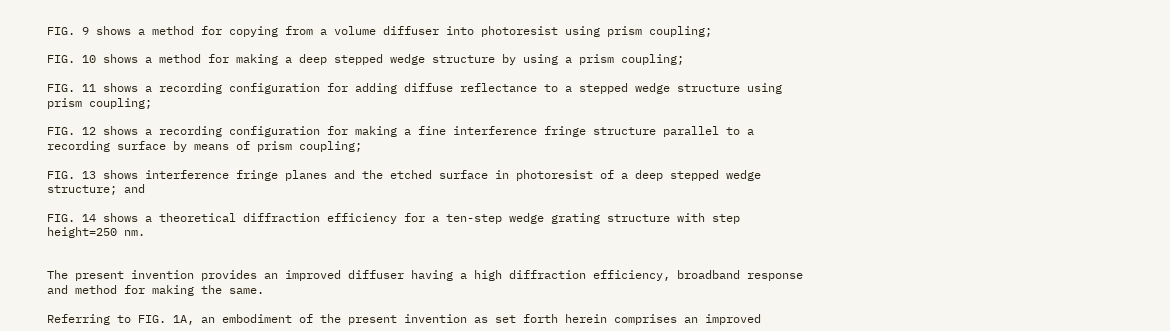FIG. 9 shows a method for copying from a volume diffuser into photoresist using prism coupling;

FIG. 10 shows a method for making a deep stepped wedge structure by using a prism coupling;

FIG. 11 shows a recording configuration for adding diffuse reflectance to a stepped wedge structure using prism coupling;

FIG. 12 shows a recording configuration for making a fine interference fringe structure parallel to a recording surface by means of prism coupling;

FIG. 13 shows interference fringe planes and the etched surface in photoresist of a deep stepped wedge structure; and

FIG. 14 shows a theoretical diffraction efficiency for a ten-step wedge grating structure with step height=250 nm.


The present invention provides an improved diffuser having a high diffraction efficiency, broadband response and method for making the same.

Referring to FIG. 1A, an embodiment of the present invention as set forth herein comprises an improved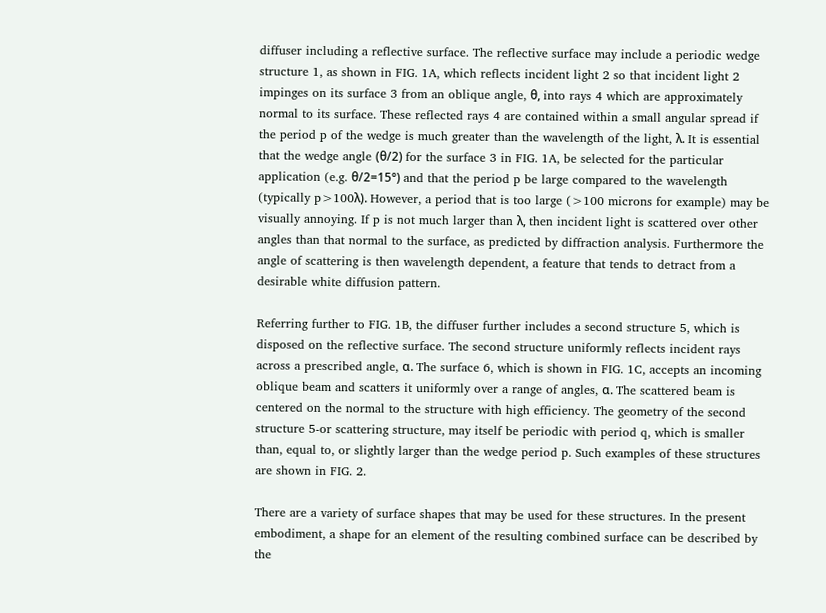diffuser including a reflective surface. The reflective surface may include a periodic wedge structure 1, as shown in FIG. 1A, which reflects incident light 2 so that incident light 2 impinges on its surface 3 from an oblique angle, θ, into rays 4 which are approximately normal to its surface. These reflected rays 4 are contained within a small angular spread if the period p of the wedge is much greater than the wavelength of the light, λ. It is essential that the wedge angle (θ/2) for the surface 3 in FIG. 1A, be selected for the particular application (e.g. θ/2=15°) and that the period p be large compared to the wavelength (typically p>100λ). However, a period that is too large (>100 microns for example) may be visually annoying. If p is not much larger than λ, then incident light is scattered over other angles than that normal to the surface, as predicted by diffraction analysis. Furthermore the angle of scattering is then wavelength dependent, a feature that tends to detract from a desirable white diffusion pattern.

Referring further to FIG. 1B, the diffuser further includes a second structure 5, which is disposed on the reflective surface. The second structure uniformly reflects incident rays across a prescribed angle, α. The surface 6, which is shown in FIG. 1C, accepts an incoming oblique beam and scatters it uniformly over a range of angles, α. The scattered beam is centered on the normal to the structure with high efficiency. The geometry of the second structure 5-or scattering structure, may itself be periodic with period q, which is smaller than, equal to, or slightly larger than the wedge period p. Such examples of these structures are shown in FIG. 2.

There are a variety of surface shapes that may be used for these structures. In the present embodiment, a shape for an element of the resulting combined surface can be described by the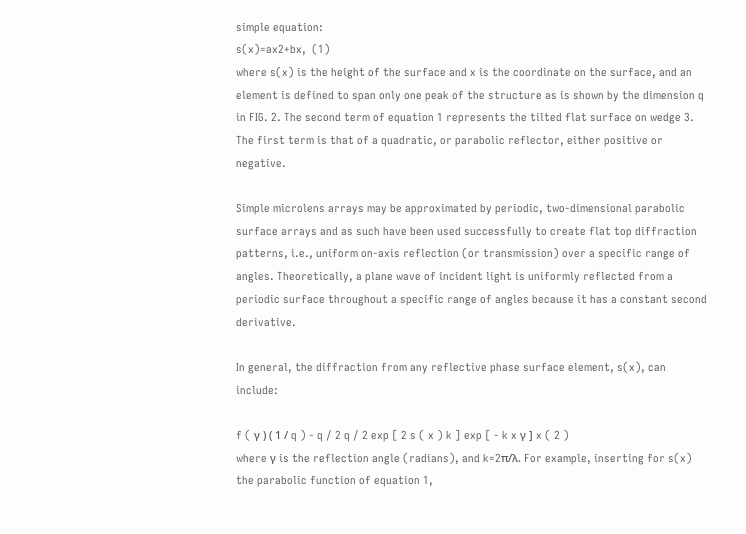simple equation:
s(x)=ax2+bx,  (1)
where s(x) is the height of the surface and x is the coordinate on the surface, and an element is defined to span only one peak of the structure as is shown by the dimension q in FIG. 2. The second term of equation 1 represents the tilted flat surface on wedge 3. The first term is that of a quadratic, or parabolic reflector, either positive or negative.

Simple microlens arrays may be approximated by periodic, two-dimensional parabolic surface arrays and as such have been used successfully to create flat top diffraction patterns, i.e., uniform on-axis reflection (or transmission) over a specific range of angles. Theoretically, a plane wave of incident light is uniformly reflected from a periodic surface throughout a specific range of angles because it has a constant second derivative.

In general, the diffraction from any reflective phase surface element, s(x), can include:

f ( γ ) ( 1 / q ) - q / 2 q / 2 exp [ 2 s ( x ) k ] exp [ - k x γ ] x ( 2 )
where γ is the reflection angle (radians), and k=2π/λ. For example, inserting for s(x) the parabolic function of equation 1,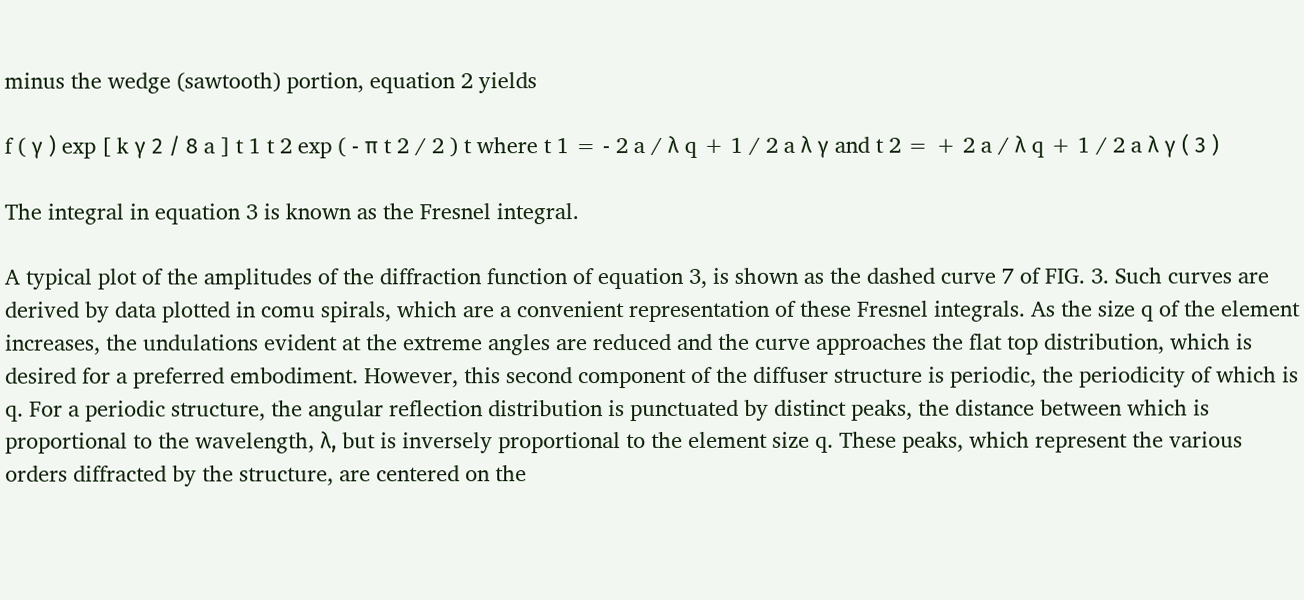minus the wedge (sawtooth) portion, equation 2 yields

f ( γ ) exp [ k γ 2 / 8 a ] t 1 t 2 exp ( - π t 2 / 2 ) t where t 1 = - 2 a / λ q + 1 / 2 a λ γ and t 2 = + 2 a / λ q + 1 / 2 a λ γ ( 3 )

The integral in equation 3 is known as the Fresnel integral.

A typical plot of the amplitudes of the diffraction function of equation 3, is shown as the dashed curve 7 of FIG. 3. Such curves are derived by data plotted in comu spirals, which are a convenient representation of these Fresnel integrals. As the size q of the element increases, the undulations evident at the extreme angles are reduced and the curve approaches the flat top distribution, which is desired for a preferred embodiment. However, this second component of the diffuser structure is periodic, the periodicity of which is q. For a periodic structure, the angular reflection distribution is punctuated by distinct peaks, the distance between which is proportional to the wavelength, λ, but is inversely proportional to the element size q. These peaks, which represent the various orders diffracted by the structure, are centered on the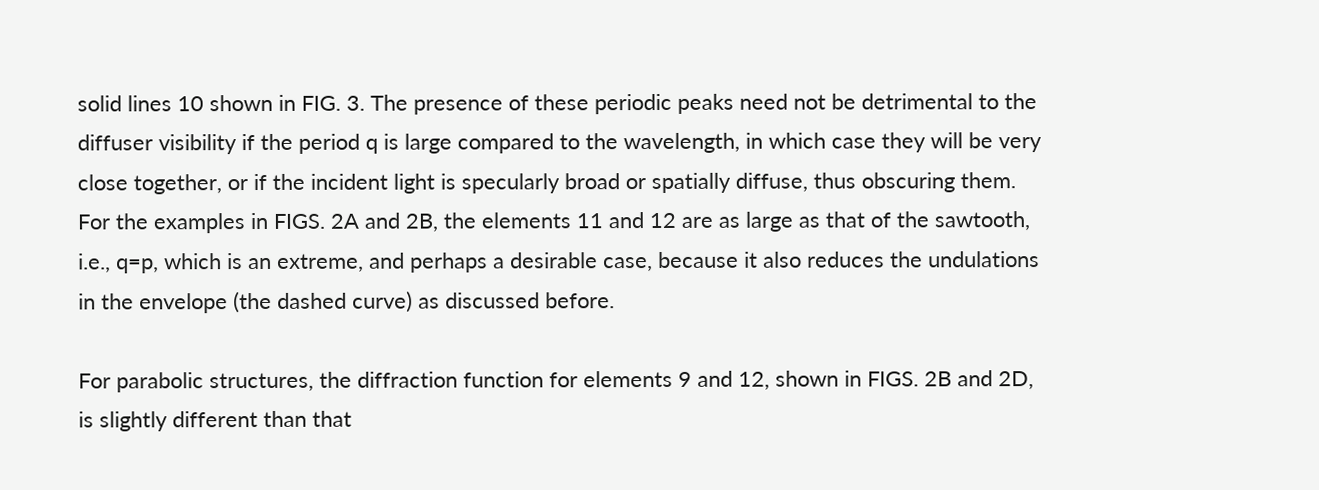solid lines 10 shown in FIG. 3. The presence of these periodic peaks need not be detrimental to the diffuser visibility if the period q is large compared to the wavelength, in which case they will be very close together, or if the incident light is specularly broad or spatially diffuse, thus obscuring them. For the examples in FIGS. 2A and 2B, the elements 11 and 12 are as large as that of the sawtooth, i.e., q=p, which is an extreme, and perhaps a desirable case, because it also reduces the undulations in the envelope (the dashed curve) as discussed before.

For parabolic structures, the diffraction function for elements 9 and 12, shown in FIGS. 2B and 2D, is slightly different than that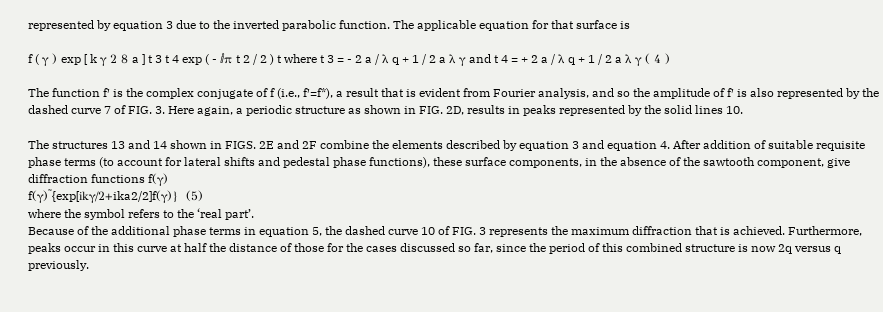represented by equation 3 due to the inverted parabolic function. The applicable equation for that surface is

f ( γ ) exp [ k γ 2 8 a ] t 3 t 4 exp ( - ⅈπ t 2 / 2 ) t where t 3 = - 2 a / λ q + 1 / 2 a λ γ and t 4 = + 2 a / λ q + 1 / 2 a λ γ ( 4 )

The function f′ is the complex conjugate of f (i.e., f′=f*), a result that is evident from Fourier analysis, and so the amplitude of f′ is also represented by the dashed curve 7 of FIG. 3. Here again, a periodic structure as shown in FIG. 2D, results in peaks represented by the solid lines 10.

The structures 13 and 14 shown in FIGS. 2E and 2F combine the elements described by equation 3 and equation 4. After addition of suitable requisite phase terms (to account for lateral shifts and pedestal phase functions), these surface components, in the absence of the sawtooth component, give diffraction functions f(γ)
f(γ)˜{exp[ikγ/2+ika2/2]f(γ)}  (5)
where the symbol refers to the ‘real part’.
Because of the additional phase terms in equation 5, the dashed curve 10 of FIG. 3 represents the maximum diffraction that is achieved. Furthermore, peaks occur in this curve at half the distance of those for the cases discussed so far, since the period of this combined structure is now 2q versus q previously.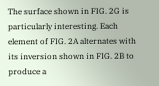The surface shown in FIG. 2G is particularly interesting. Each element of FIG. 2A alternates with its inversion shown in FIG. 2B to produce a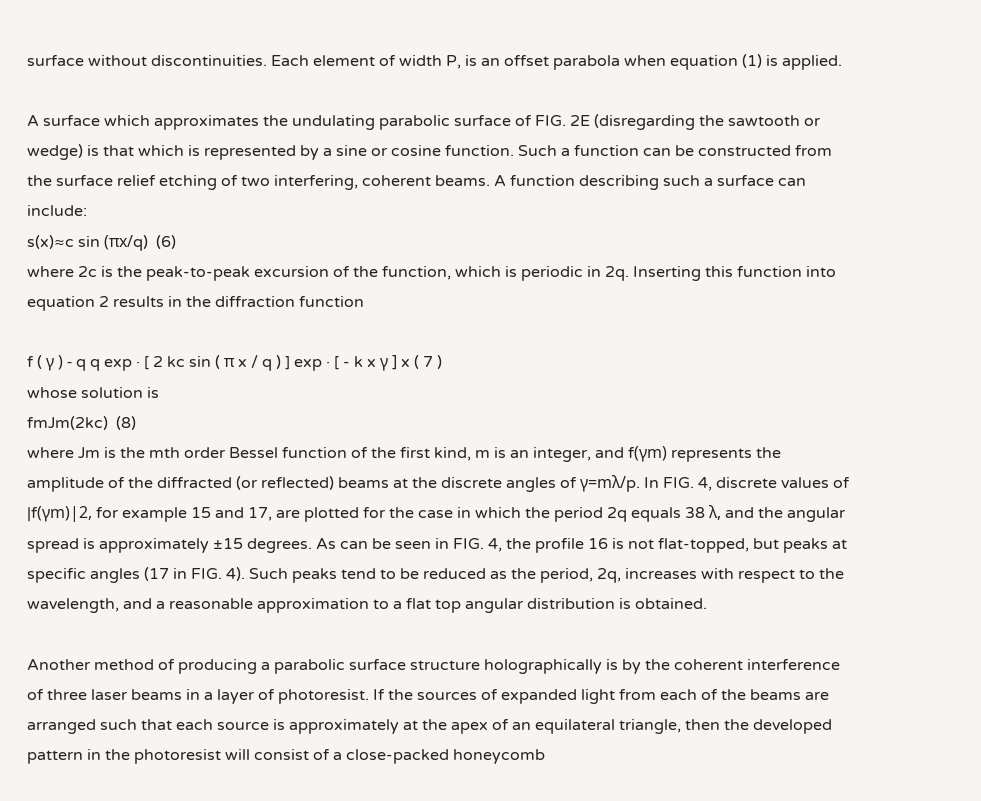surface without discontinuities. Each element of width P, is an offset parabola when equation (1) is applied.

A surface which approximates the undulating parabolic surface of FIG. 2E (disregarding the sawtooth or wedge) is that which is represented by a sine or cosine function. Such a function can be constructed from the surface relief etching of two interfering, coherent beams. A function describing such a surface can include:
s(x)≈c sin (πx/q)  (6)
where 2c is the peak-to-peak excursion of the function, which is periodic in 2q. Inserting this function into equation 2 results in the diffraction function

f ( γ ) - q q exp · [ 2 kc sin ( π x / q ) ] exp · [ - k x γ ] x ( 7 )
whose solution is
fmJm(2kc)  (8)
where Jm is the mth order Bessel function of the first kind, m is an integer, and f(γm) represents the amplitude of the diffracted (or reflected) beams at the discrete angles of γ=mλ/p. In FIG. 4, discrete values of |f(γm)|2, for example 15 and 17, are plotted for the case in which the period 2q equals 38 λ, and the angular spread is approximately ±15 degrees. As can be seen in FIG. 4, the profile 16 is not flat-topped, but peaks at specific angles (17 in FIG. 4). Such peaks tend to be reduced as the period, 2q, increases with respect to the wavelength, and a reasonable approximation to a flat top angular distribution is obtained.

Another method of producing a parabolic surface structure holographically is by the coherent interference of three laser beams in a layer of photoresist. If the sources of expanded light from each of the beams are arranged such that each source is approximately at the apex of an equilateral triangle, then the developed pattern in the photoresist will consist of a close-packed honeycomb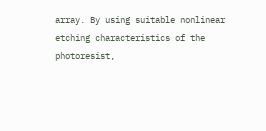array. By using suitable nonlinear etching characteristics of the photoresist,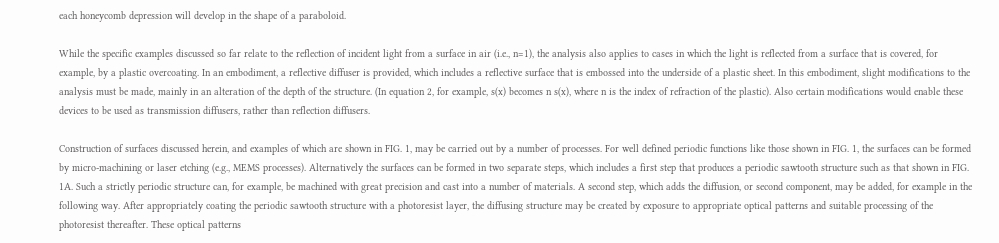each honeycomb depression will develop in the shape of a paraboloid.

While the specific examples discussed so far relate to the reflection of incident light from a surface in air (i.e., n=1), the analysis also applies to cases in which the light is reflected from a surface that is covered, for example, by a plastic overcoating. In an embodiment, a reflective diffuser is provided, which includes a reflective surface that is embossed into the underside of a plastic sheet. In this embodiment, slight modifications to the analysis must be made, mainly in an alteration of the depth of the structure. (In equation 2, for example, s(x) becomes n s(x), where n is the index of refraction of the plastic). Also certain modifications would enable these devices to be used as transmission diffusers, rather than reflection diffusers.

Construction of surfaces discussed herein, and examples of which are shown in FIG. 1, may be carried out by a number of processes. For well defined periodic functions like those shown in FIG. 1, the surfaces can be formed by micro-machining or laser etching (e.g., MEMS processes). Alternatively the surfaces can be formed in two separate steps, which includes a first step that produces a periodic sawtooth structure such as that shown in FIG. 1A. Such a strictly periodic structure can, for example, be machined with great precision and cast into a number of materials. A second step, which adds the diffusion, or second component, may be added, for example in the following way. After appropriately coating the periodic sawtooth structure with a photoresist layer, the diffusing structure may be created by exposure to appropriate optical patterns and suitable processing of the photoresist thereafter. These optical patterns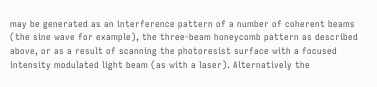may be generated as an interference pattern of a number of coherent beams (the sine wave for example), the three-beam honeycomb pattern as described above, or as a result of scanning the photoresist surface with a focused intensity modulated light beam (as with a laser). Alternatively the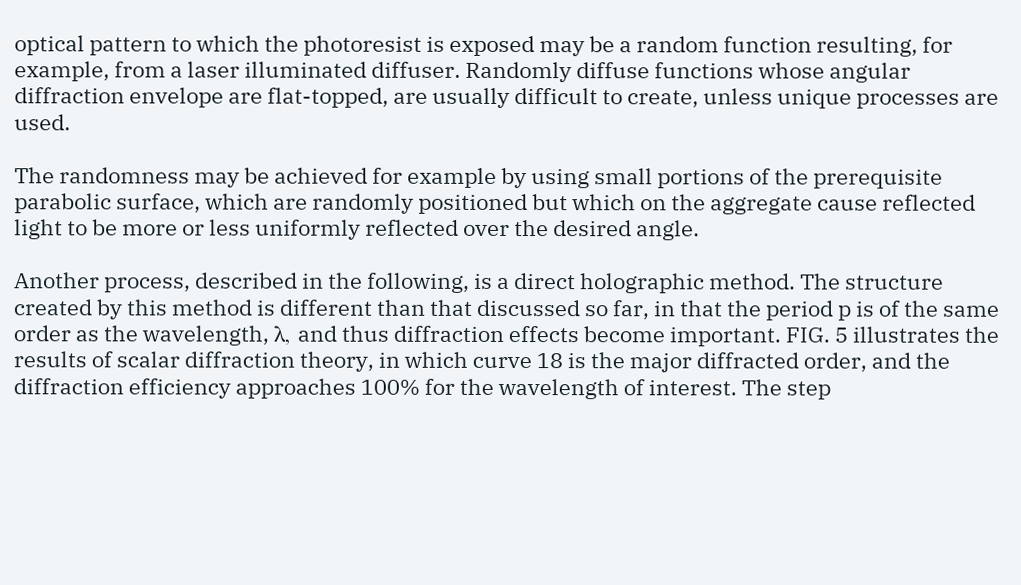optical pattern to which the photoresist is exposed may be a random function resulting, for example, from a laser illuminated diffuser. Randomly diffuse functions whose angular diffraction envelope are flat-topped, are usually difficult to create, unless unique processes are used.

The randomness may be achieved for example by using small portions of the prerequisite parabolic surface, which are randomly positioned but which on the aggregate cause reflected light to be more or less uniformly reflected over the desired angle.

Another process, described in the following, is a direct holographic method. The structure created by this method is different than that discussed so far, in that the period p is of the same order as the wavelength, λ, and thus diffraction effects become important. FIG. 5 illustrates the results of scalar diffraction theory, in which curve 18 is the major diffracted order, and the diffraction efficiency approaches 100% for the wavelength of interest. The step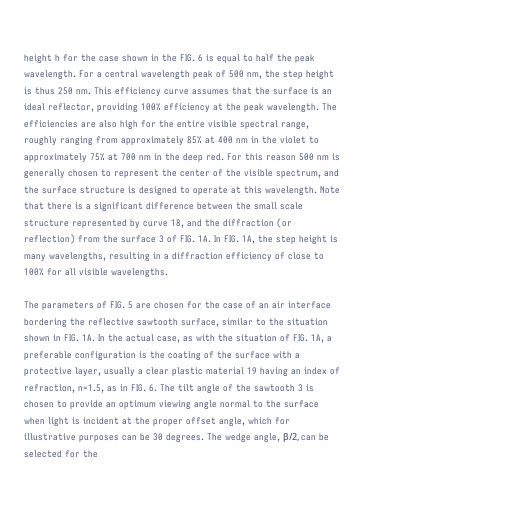height h for the case shown in the FIG. 6 is equal to half the peak wavelength. For a central wavelength peak of 500 nm, the step height is thus 250 nm. This efficiency curve assumes that the surface is an ideal reflector, providing 100% efficiency at the peak wavelength. The efficiencies are also high for the entire visible spectral range, roughly ranging from approximately 85% at 400 nm in the violet to approximately 75% at 700 nm in the deep red. For this reason 500 nm is generally chosen to represent the center of the visible spectrum, and the surface structure is designed to operate at this wavelength. Note that there is a significant difference between the small scale structure represented by curve 18, and the diffraction (or reflection) from the surface 3 of FIG. 1A. In FIG. 1A, the step height is many wavelengths, resulting in a diffraction efficiency of close to 100% for all visible wavelengths.

The parameters of FIG. 5 are chosen for the case of an air interface bordering the reflective sawtooth surface, similar to the situation shown in FIG. 1A. In the actual case, as with the situation of FIG. 1A, a preferable configuration is the coating of the surface with a protective layer, usually a clear plastic material 19 having an index of refraction, n=1.5, as in FIG. 6. The tilt angle of the sawtooth 3 is chosen to provide an optimum viewing angle normal to the surface when light is incident at the proper offset angle, which for illustrative purposes can be 30 degrees. The wedge angle, β/2, can be selected for the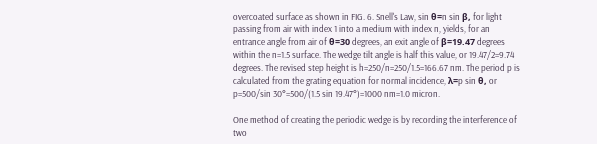overcoated surface as shown in FIG. 6. Snell's Law, sin θ=n sin β, for light passing from air with index 1 into a medium with index n, yields, for an entrance angle from air of θ=30 degrees, an exit angle of β=19.47 degrees within the n=1.5 surface. The wedge tilt angle is half this value, or 19.47/2=9.74 degrees. The revised step height is h=250/n=250/1.5=166.67 nm. The period p is calculated from the grating equation for normal incidence, λ=p sin θ, or p=500/sin 30°=500/(1.5 sin 19.47°)=1000 nm=1.0 micron.

One method of creating the periodic wedge is by recording the interference of two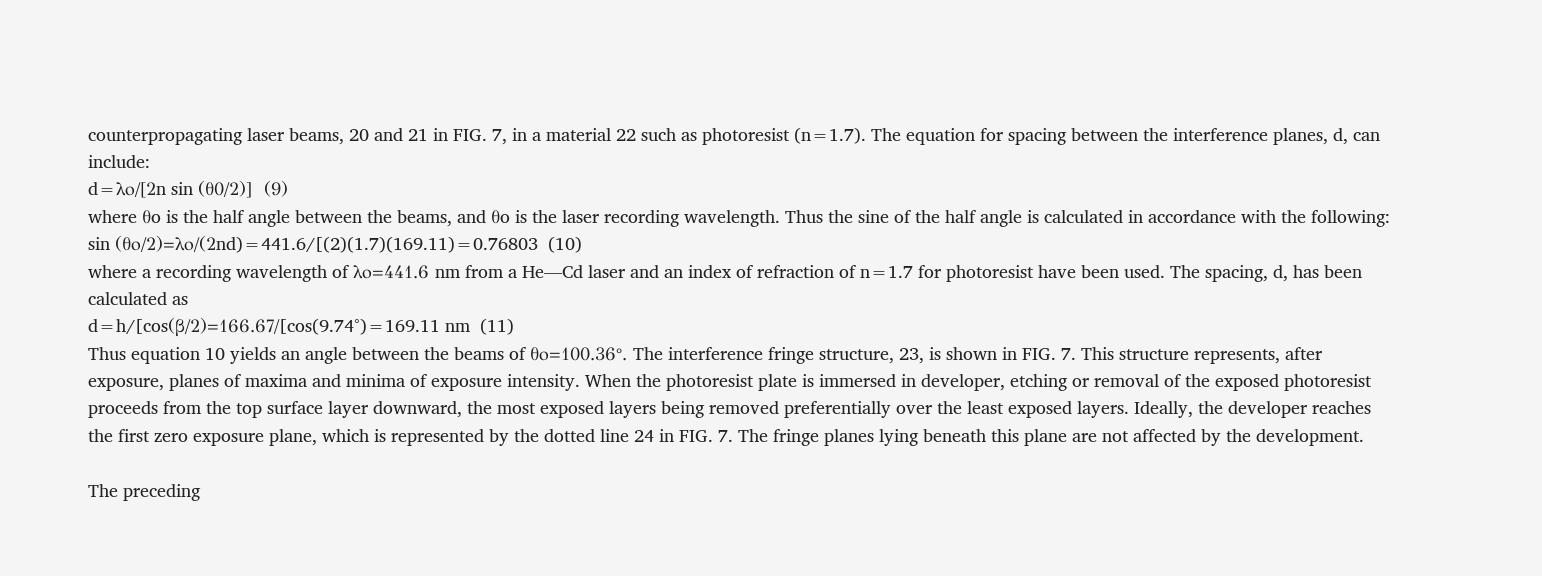counterpropagating laser beams, 20 and 21 in FIG. 7, in a material 22 such as photoresist (n=1.7). The equation for spacing between the interference planes, d, can include:
d=λo/[2n sin (θ0/2)]  (9)
where θo is the half angle between the beams, and θo is the laser recording wavelength. Thus the sine of the half angle is calculated in accordance with the following:
sin (θo/2)=λo/(2nd)=441.6/[(2)(1.7)(169.11)=0.76803  (10)
where a recording wavelength of λo=441.6 nm from a He—Cd laser and an index of refraction of n=1.7 for photoresist have been used. The spacing, d, has been calculated as
d=h/[cos(β/2)=166.67/[cos(9.74°)=169.11 nm  (11)
Thus equation 10 yields an angle between the beams of θo=100.36°. The interference fringe structure, 23, is shown in FIG. 7. This structure represents, after exposure, planes of maxima and minima of exposure intensity. When the photoresist plate is immersed in developer, etching or removal of the exposed photoresist proceeds from the top surface layer downward, the most exposed layers being removed preferentially over the least exposed layers. Ideally, the developer reaches the first zero exposure plane, which is represented by the dotted line 24 in FIG. 7. The fringe planes lying beneath this plane are not affected by the development.

The preceding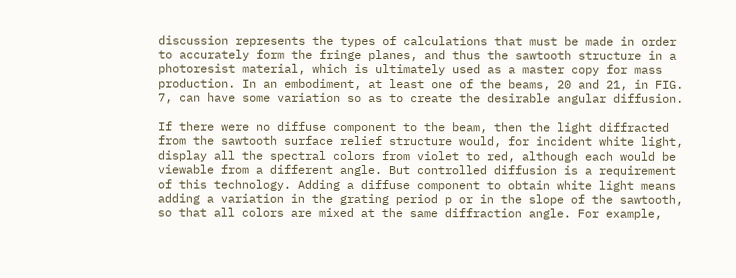discussion represents the types of calculations that must be made in order to accurately form the fringe planes, and thus the sawtooth structure in a photoresist material, which is ultimately used as a master copy for mass production. In an embodiment, at least one of the beams, 20 and 21, in FIG. 7, can have some variation so as to create the desirable angular diffusion.

If there were no diffuse component to the beam, then the light diffracted from the sawtooth surface relief structure would, for incident white light, display all the spectral colors from violet to red, although each would be viewable from a different angle. But controlled diffusion is a requirement of this technology. Adding a diffuse component to obtain white light means adding a variation in the grating period p or in the slope of the sawtooth, so that all colors are mixed at the same diffraction angle. For example,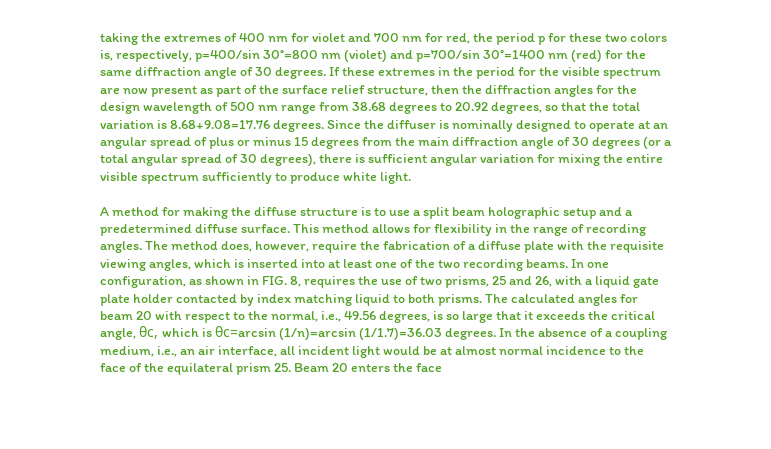taking the extremes of 400 nm for violet and 700 nm for red, the period p for these two colors is, respectively, p=400/sin 30°=800 nm (violet) and p=700/sin 30°=1400 nm (red) for the same diffraction angle of 30 degrees. If these extremes in the period for the visible spectrum are now present as part of the surface relief structure, then the diffraction angles for the design wavelength of 500 nm range from 38.68 degrees to 20.92 degrees, so that the total variation is 8.68+9.08=17.76 degrees. Since the diffuser is nominally designed to operate at an angular spread of plus or minus 15 degrees from the main diffraction angle of 30 degrees (or a total angular spread of 30 degrees), there is sufficient angular variation for mixing the entire visible spectrum sufficiently to produce white light.

A method for making the diffuse structure is to use a split beam holographic setup and a predetermined diffuse surface. This method allows for flexibility in the range of recording angles. The method does, however, require the fabrication of a diffuse plate with the requisite viewing angles, which is inserted into at least one of the two recording beams. In one configuration, as shown in FIG. 8, requires the use of two prisms, 25 and 26, with a liquid gate plate holder contacted by index matching liquid to both prisms. The calculated angles for beam 20 with respect to the normal, i.e., 49.56 degrees, is so large that it exceeds the critical angle, θc, which is θc=arcsin (1/n)=arcsin (1/1.7)=36.03 degrees. In the absence of a coupling medium, i.e., an air interface, all incident light would be at almost normal incidence to the face of the equilateral prism 25. Beam 20 enters the face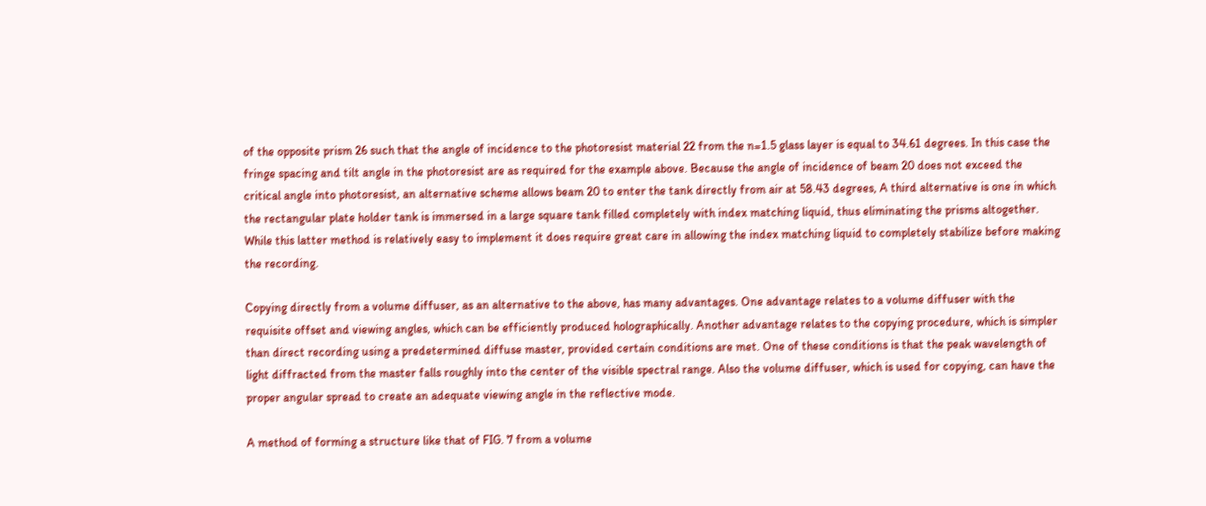of the opposite prism 26 such that the angle of incidence to the photoresist material 22 from the n=1.5 glass layer is equal to 34.61 degrees. In this case the fringe spacing and tilt angle in the photoresist are as required for the example above. Because the angle of incidence of beam 20 does not exceed the critical angle into photoresist, an alternative scheme allows beam 20 to enter the tank directly from air at 58.43 degrees, A third alternative is one in which the rectangular plate holder tank is immersed in a large square tank filled completely with index matching liquid, thus eliminating the prisms altogether. While this latter method is relatively easy to implement it does require great care in allowing the index matching liquid to completely stabilize before making the recording.

Copying directly from a volume diffuser, as an alternative to the above, has many advantages. One advantage relates to a volume diffuser with the requisite offset and viewing angles, which can be efficiently produced holographically. Another advantage relates to the copying procedure, which is simpler than direct recording using a predetermined diffuse master, provided certain conditions are met. One of these conditions is that the peak wavelength of light diffracted from the master falls roughly into the center of the visible spectral range. Also the volume diffuser, which is used for copying, can have the proper angular spread to create an adequate viewing angle in the reflective mode.

A method of forming a structure like that of FIG. 7 from a volume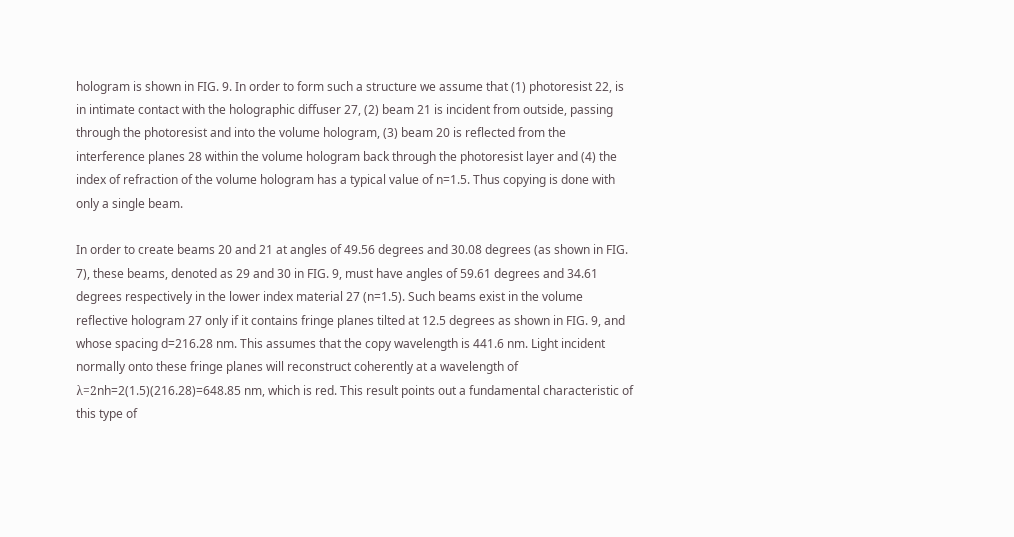hologram is shown in FIG. 9. In order to form such a structure we assume that (1) photoresist 22, is in intimate contact with the holographic diffuser 27, (2) beam 21 is incident from outside, passing through the photoresist and into the volume hologram, (3) beam 20 is reflected from the interference planes 28 within the volume hologram back through the photoresist layer and (4) the index of refraction of the volume hologram has a typical value of n=1.5. Thus copying is done with only a single beam.

In order to create beams 20 and 21 at angles of 49.56 degrees and 30.08 degrees (as shown in FIG. 7), these beams, denoted as 29 and 30 in FIG. 9, must have angles of 59.61 degrees and 34.61 degrees respectively in the lower index material 27 (n=1.5). Such beams exist in the volume reflective hologram 27 only if it contains fringe planes tilted at 12.5 degrees as shown in FIG. 9, and whose spacing d=216.28 nm. This assumes that the copy wavelength is 441.6 nm. Light incident normally onto these fringe planes will reconstruct coherently at a wavelength of λ=2nh=2(1.5)(216.28)=648.85 nm, which is red. This result points out a fundamental characteristic of this type of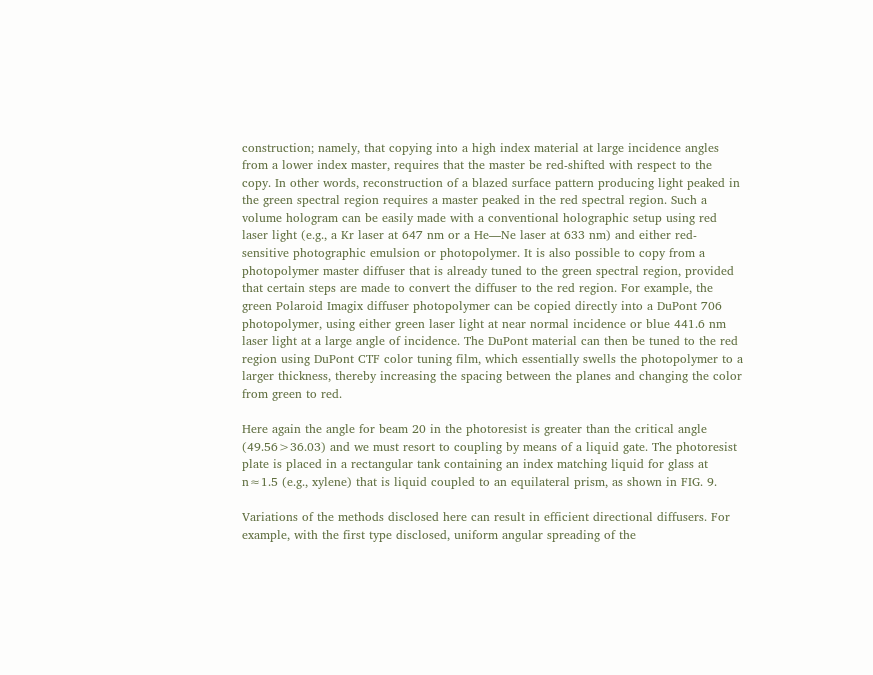construction; namely, that copying into a high index material at large incidence angles from a lower index master, requires that the master be red-shifted with respect to the copy. In other words, reconstruction of a blazed surface pattern producing light peaked in the green spectral region requires a master peaked in the red spectral region. Such a volume hologram can be easily made with a conventional holographic setup using red laser light (e.g., a Kr laser at 647 nm or a He—Ne laser at 633 nm) and either red-sensitive photographic emulsion or photopolymer. It is also possible to copy from a photopolymer master diffuser that is already tuned to the green spectral region, provided that certain steps are made to convert the diffuser to the red region. For example, the green Polaroid Imagix diffuser photopolymer can be copied directly into a DuPont 706 photopolymer, using either green laser light at near normal incidence or blue 441.6 nm laser light at a large angle of incidence. The DuPont material can then be tuned to the red region using DuPont CTF color tuning film, which essentially swells the photopolymer to a larger thickness, thereby increasing the spacing between the planes and changing the color from green to red.

Here again the angle for beam 20 in the photoresist is greater than the critical angle (49.56>36.03) and we must resort to coupling by means of a liquid gate. The photoresist plate is placed in a rectangular tank containing an index matching liquid for glass at n≈1.5 (e.g., xylene) that is liquid coupled to an equilateral prism, as shown in FIG. 9.

Variations of the methods disclosed here can result in efficient directional diffusers. For example, with the first type disclosed, uniform angular spreading of the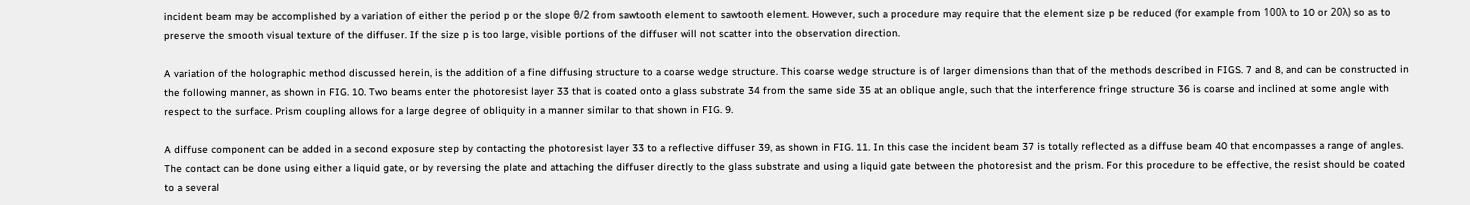incident beam may be accomplished by a variation of either the period p or the slope θ/2 from sawtooth element to sawtooth element. However, such a procedure may require that the element size p be reduced (for example from 100λ to 10 or 20λ) so as to preserve the smooth visual texture of the diffuser. If the size p is too large, visible portions of the diffuser will not scatter into the observation direction.

A variation of the holographic method discussed herein, is the addition of a fine diffusing structure to a coarse wedge structure. This coarse wedge structure is of larger dimensions than that of the methods described in FIGS. 7 and 8, and can be constructed in the following manner, as shown in FIG. 10. Two beams enter the photoresist layer 33 that is coated onto a glass substrate 34 from the same side 35 at an oblique angle, such that the interference fringe structure 36 is coarse and inclined at some angle with respect to the surface. Prism coupling allows for a large degree of obliquity in a manner similar to that shown in FIG. 9.

A diffuse component can be added in a second exposure step by contacting the photoresist layer 33 to a reflective diffuser 39, as shown in FIG. 11. In this case the incident beam 37 is totally reflected as a diffuse beam 40 that encompasses a range of angles. The contact can be done using either a liquid gate, or by reversing the plate and attaching the diffuser directly to the glass substrate and using a liquid gate between the photoresist and the prism. For this procedure to be effective, the resist should be coated to a several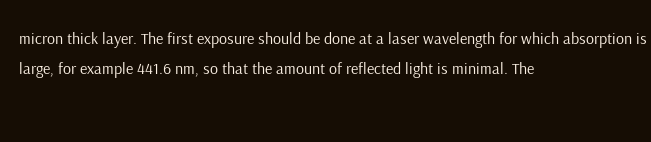micron thick layer. The first exposure should be done at a laser wavelength for which absorption is large, for example 441.6 nm, so that the amount of reflected light is minimal. The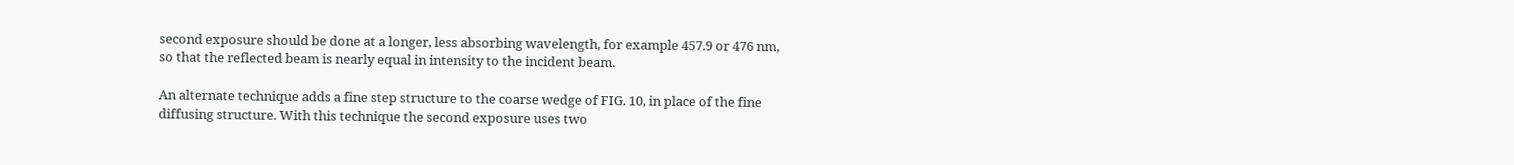second exposure should be done at a longer, less absorbing wavelength, for example 457.9 or 476 nm, so that the reflected beam is nearly equal in intensity to the incident beam.

An alternate technique adds a fine step structure to the coarse wedge of FIG. 10, in place of the fine diffusing structure. With this technique the second exposure uses two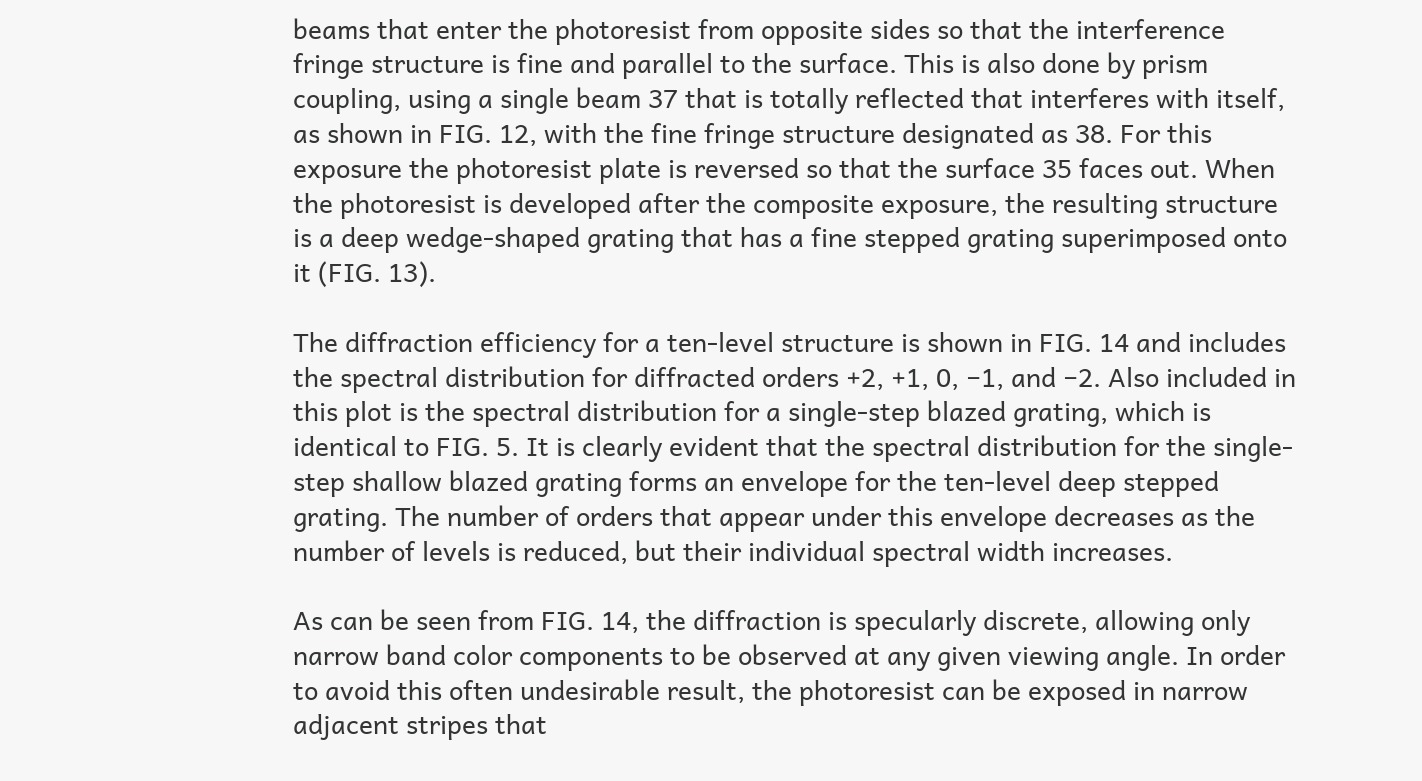beams that enter the photoresist from opposite sides so that the interference fringe structure is fine and parallel to the surface. This is also done by prism coupling, using a single beam 37 that is totally reflected that interferes with itself, as shown in FIG. 12, with the fine fringe structure designated as 38. For this exposure the photoresist plate is reversed so that the surface 35 faces out. When the photoresist is developed after the composite exposure, the resulting structure is a deep wedge-shaped grating that has a fine stepped grating superimposed onto it (FIG. 13).

The diffraction efficiency for a ten-level structure is shown in FIG. 14 and includes the spectral distribution for diffracted orders +2, +1, 0, −1, and −2. Also included in this plot is the spectral distribution for a single-step blazed grating, which is identical to FIG. 5. It is clearly evident that the spectral distribution for the single-step shallow blazed grating forms an envelope for the ten-level deep stepped grating. The number of orders that appear under this envelope decreases as the number of levels is reduced, but their individual spectral width increases.

As can be seen from FIG. 14, the diffraction is specularly discrete, allowing only narrow band color components to be observed at any given viewing angle. In order to avoid this often undesirable result, the photoresist can be exposed in narrow adjacent stripes that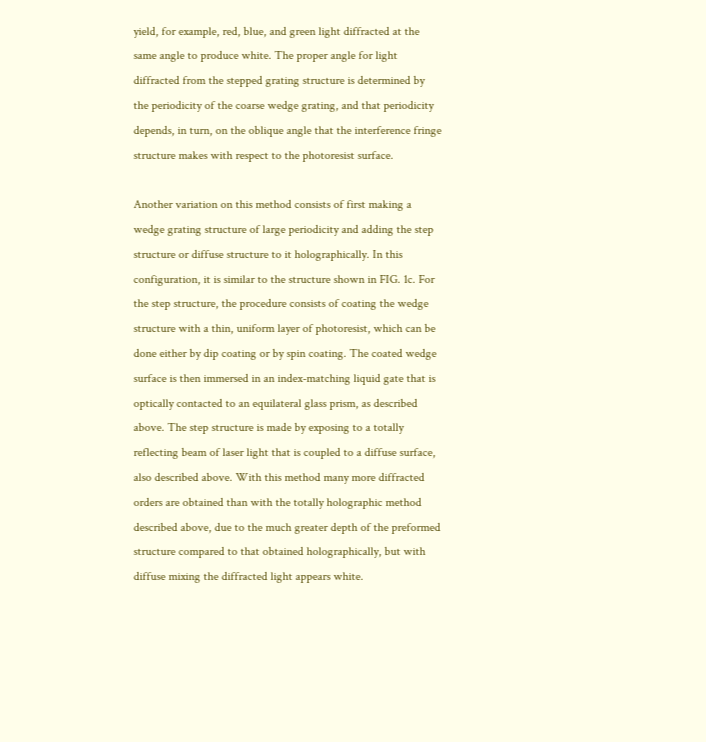yield, for example, red, blue, and green light diffracted at the same angle to produce white. The proper angle for light diffracted from the stepped grating structure is determined by the periodicity of the coarse wedge grating, and that periodicity depends, in turn, on the oblique angle that the interference fringe structure makes with respect to the photoresist surface.

Another variation on this method consists of first making a wedge grating structure of large periodicity and adding the step structure or diffuse structure to it holographically. In this configuration, it is similar to the structure shown in FIG. 1c. For the step structure, the procedure consists of coating the wedge structure with a thin, uniform layer of photoresist, which can be done either by dip coating or by spin coating. The coated wedge surface is then immersed in an index-matching liquid gate that is optically contacted to an equilateral glass prism, as described above. The step structure is made by exposing to a totally reflecting beam of laser light that is coupled to a diffuse surface, also described above. With this method many more diffracted orders are obtained than with the totally holographic method described above, due to the much greater depth of the preformed structure compared to that obtained holographically, but with diffuse mixing the diffracted light appears white.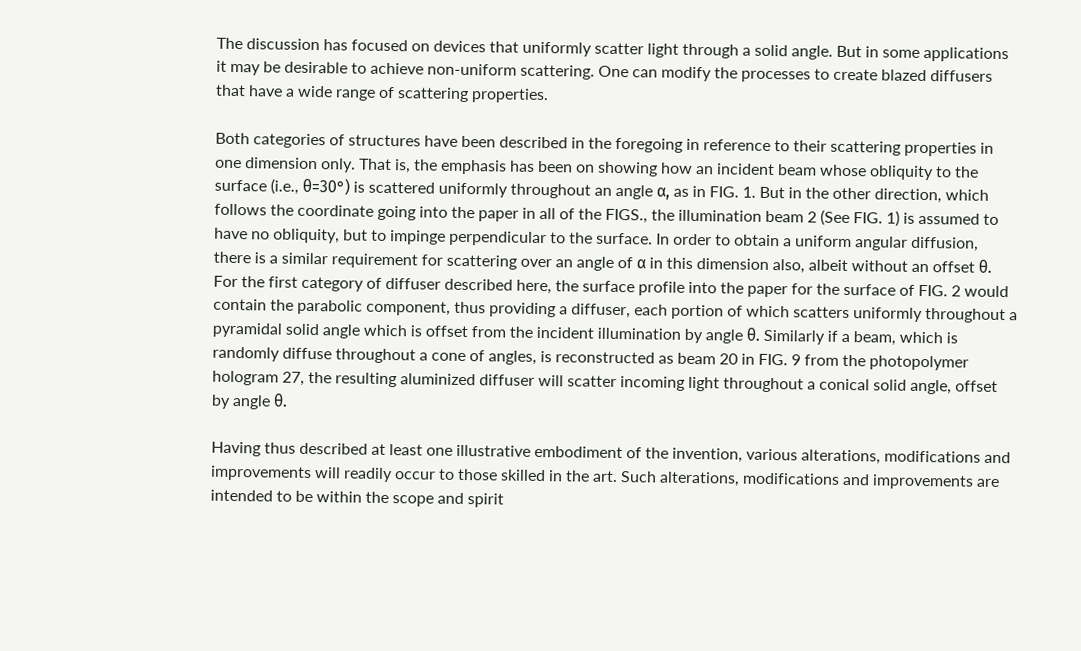The discussion has focused on devices that uniformly scatter light through a solid angle. But in some applications it may be desirable to achieve non-uniform scattering. One can modify the processes to create blazed diffusers that have a wide range of scattering properties.

Both categories of structures have been described in the foregoing in reference to their scattering properties in one dimension only. That is, the emphasis has been on showing how an incident beam whose obliquity to the surface (i.e., θ=30°) is scattered uniformly throughout an angle α, as in FIG. 1. But in the other direction, which follows the coordinate going into the paper in all of the FIGS., the illumination beam 2 (See FIG. 1) is assumed to have no obliquity, but to impinge perpendicular to the surface. In order to obtain a uniform angular diffusion, there is a similar requirement for scattering over an angle of α in this dimension also, albeit without an offset θ. For the first category of diffuser described here, the surface profile into the paper for the surface of FIG. 2 would contain the parabolic component, thus providing a diffuser, each portion of which scatters uniformly throughout a pyramidal solid angle which is offset from the incident illumination by angle θ. Similarly if a beam, which is randomly diffuse throughout a cone of angles, is reconstructed as beam 20 in FIG. 9 from the photopolymer hologram 27, the resulting aluminized diffuser will scatter incoming light throughout a conical solid angle, offset by angle θ.

Having thus described at least one illustrative embodiment of the invention, various alterations, modifications and improvements will readily occur to those skilled in the art. Such alterations, modifications and improvements are intended to be within the scope and spirit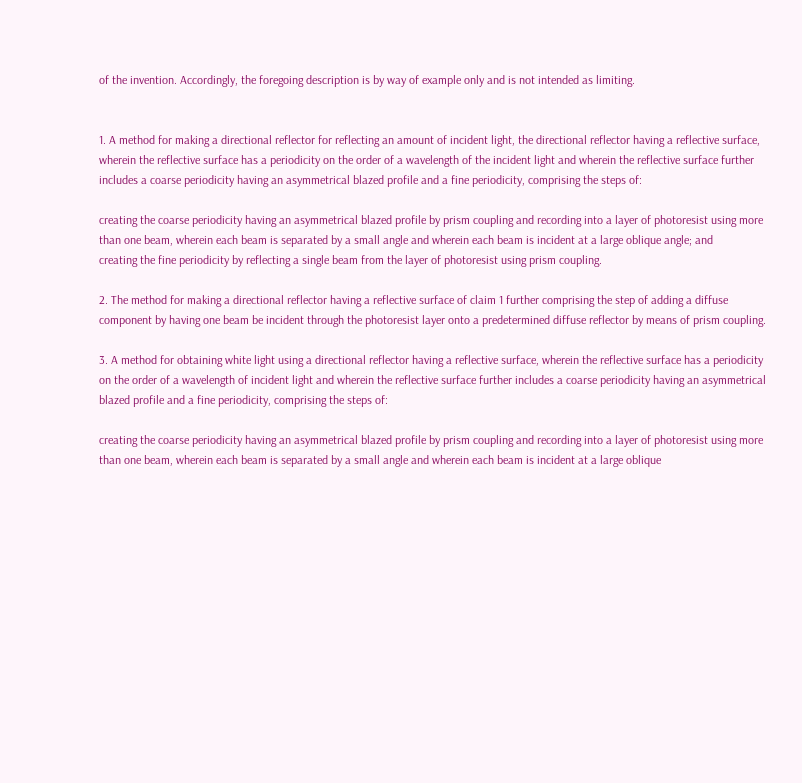of the invention. Accordingly, the foregoing description is by way of example only and is not intended as limiting.


1. A method for making a directional reflector for reflecting an amount of incident light, the directional reflector having a reflective surface, wherein the reflective surface has a periodicity on the order of a wavelength of the incident light and wherein the reflective surface further includes a coarse periodicity having an asymmetrical blazed profile and a fine periodicity, comprising the steps of:

creating the coarse periodicity having an asymmetrical blazed profile by prism coupling and recording into a layer of photoresist using more than one beam, wherein each beam is separated by a small angle and wherein each beam is incident at a large oblique angle; and
creating the fine periodicity by reflecting a single beam from the layer of photoresist using prism coupling.

2. The method for making a directional reflector having a reflective surface of claim 1 further comprising the step of adding a diffuse component by having one beam be incident through the photoresist layer onto a predetermined diffuse reflector by means of prism coupling.

3. A method for obtaining white light using a directional reflector having a reflective surface, wherein the reflective surface has a periodicity on the order of a wavelength of incident light and wherein the reflective surface further includes a coarse periodicity having an asymmetrical blazed profile and a fine periodicity, comprising the steps of:

creating the coarse periodicity having an asymmetrical blazed profile by prism coupling and recording into a layer of photoresist using more than one beam, wherein each beam is separated by a small angle and wherein each beam is incident at a large oblique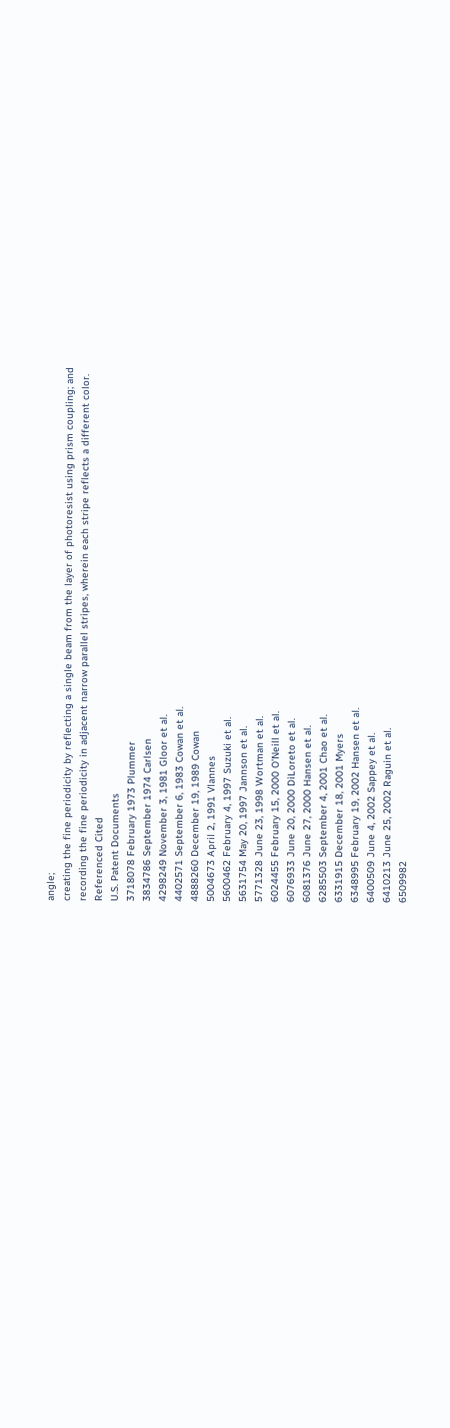angle;
creating the fine periodicity by reflecting a single beam from the layer of photoresist using prism coupling; and
recording the fine periodicity in adjacent narrow parallel stripes, wherein each stripe reflects a different color.
Referenced Cited
U.S. Patent Documents
3718078 February 1973 Plummer
3834786 September 1974 Carlsen
4298249 November 3, 1981 Gloor et al.
4402571 September 6, 1983 Cowan et al.
4888260 December 19, 1989 Cowan
5004673 April 2, 1991 Vlannes
5600462 February 4, 1997 Suzuki et al.
5631754 May 20, 1997 Jannson et al.
5771328 June 23, 1998 Wortman et al.
6024455 February 15, 2000 O'Neill et al.
6076933 June 20, 2000 DiLoreto et al.
6081376 June 27, 2000 Hansen et al.
6285503 September 4, 2001 Chao et al.
6331915 December 18, 2001 Myers
6348995 February 19, 2002 Hansen et al.
6400509 June 4, 2002 Sappey et al.
6410213 June 25, 2002 Raguin et al.
6509982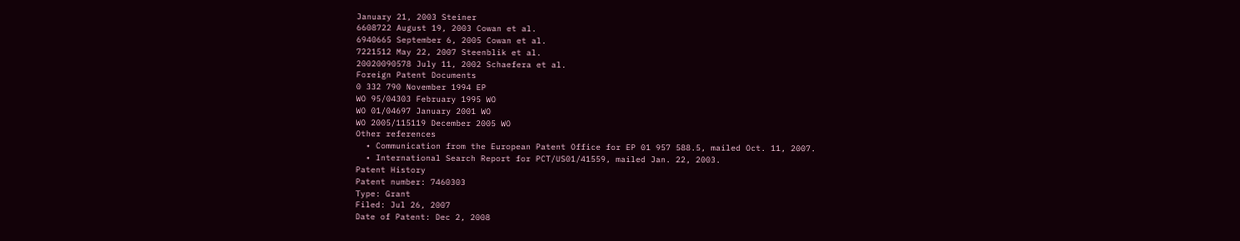January 21, 2003 Steiner
6608722 August 19, 2003 Cowan et al.
6940665 September 6, 2005 Cowan et al.
7221512 May 22, 2007 Steenblik et al.
20020090578 July 11, 2002 Schaefera et al.
Foreign Patent Documents
0 332 790 November 1994 EP
WO 95/04303 February 1995 WO
WO 01/04697 January 2001 WO
WO 2005/115119 December 2005 WO
Other references
  • Communication from the European Patent Office for EP 01 957 588.5, mailed Oct. 11, 2007.
  • International Search Report for PCT/US01/41559, mailed Jan. 22, 2003.
Patent History
Patent number: 7460303
Type: Grant
Filed: Jul 26, 2007
Date of Patent: Dec 2, 2008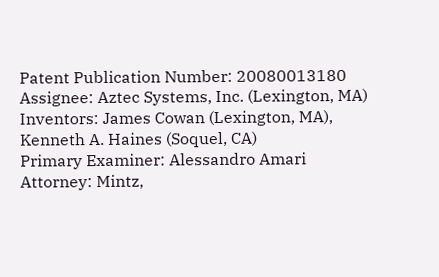Patent Publication Number: 20080013180
Assignee: Aztec Systems, Inc. (Lexington, MA)
Inventors: James Cowan (Lexington, MA), Kenneth A. Haines (Soquel, CA)
Primary Examiner: Alessandro Amari
Attorney: Mintz,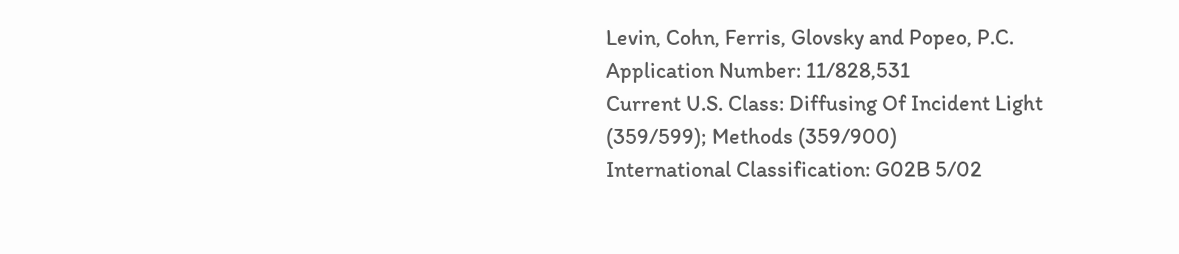Levin, Cohn, Ferris, Glovsky and Popeo, P.C.
Application Number: 11/828,531
Current U.S. Class: Diffusing Of Incident Light (359/599); Methods (359/900)
International Classification: G02B 5/02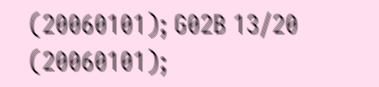(20060101); G02B 13/20 (20060101);